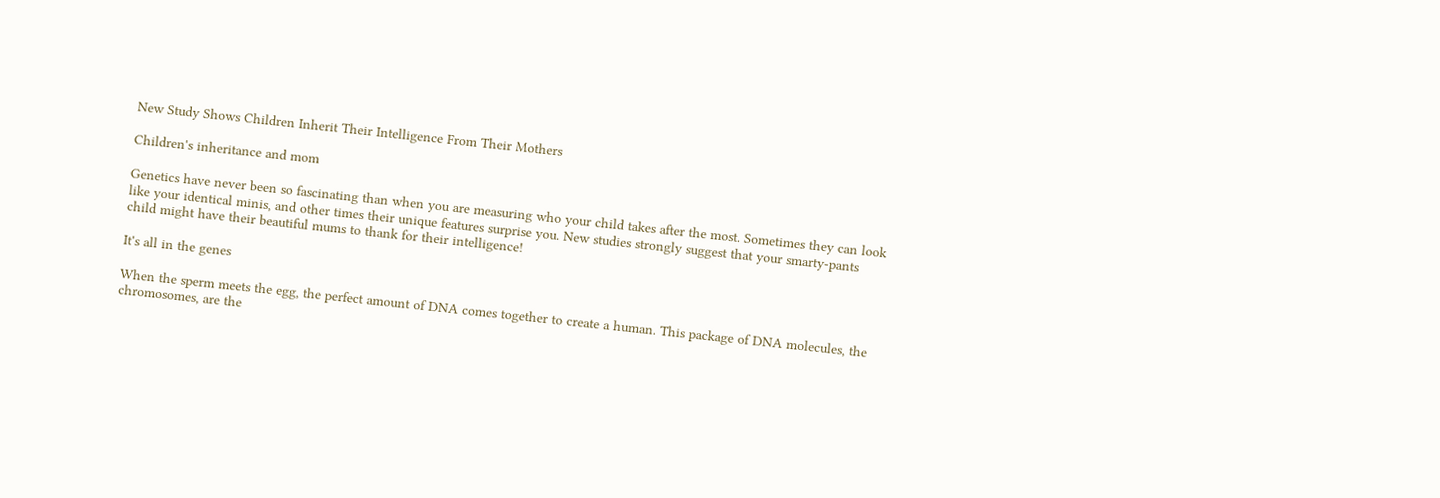New Study Shows Children Inherit Their Intelligence From Their Mothers

Children's inheritance and mom

Genetics have never been so fascinating than when you are measuring who your child takes after the most. Sometimes they can look like your identical minis, and other times their unique features surprise you. New studies strongly suggest that your smarty-pants child might have their beautiful mums to thank for their intelligence!

It's all in the genes

When the sperm meets the egg, the perfect amount of DNA comes together to create a human. This package of DNA molecules, the chromosomes, are the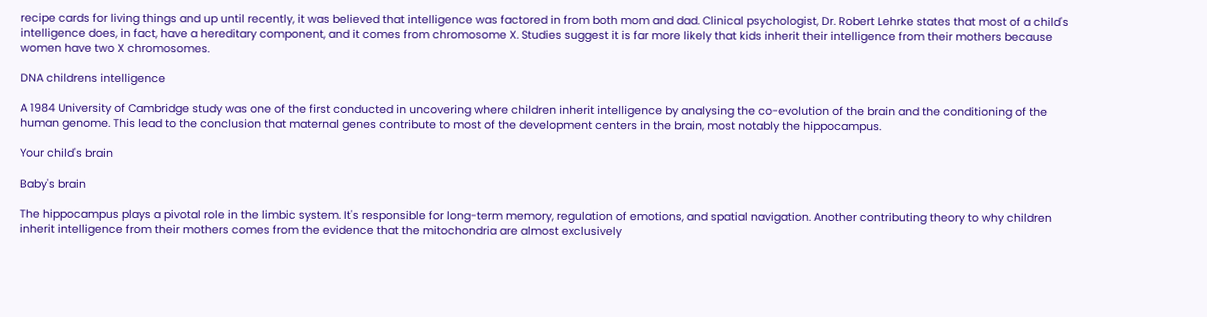recipe cards for living things and up until recently, it was believed that intelligence was factored in from both mom and dad. Clinical psychologist, Dr. Robert Lehrke states that most of a child's intelligence does, in fact, have a hereditary component, and it comes from chromosome X. Studies suggest it is far more likely that kids inherit their intelligence from their mothers because women have two X chromosomes.

DNA childrens intelligence

A 1984 University of Cambridge study was one of the first conducted in uncovering where children inherit intelligence by analysing the co-evolution of the brain and the conditioning of the human genome. This lead to the conclusion that maternal genes contribute to most of the development centers in the brain, most notably the hippocampus.

Your child's brain

Baby's brain

The hippocampus plays a pivotal role in the limbic system. It's responsible for long-term memory, regulation of emotions, and spatial navigation. Another contributing theory to why children inherit intelligence from their mothers comes from the evidence that the mitochondria are almost exclusively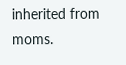inherited from moms.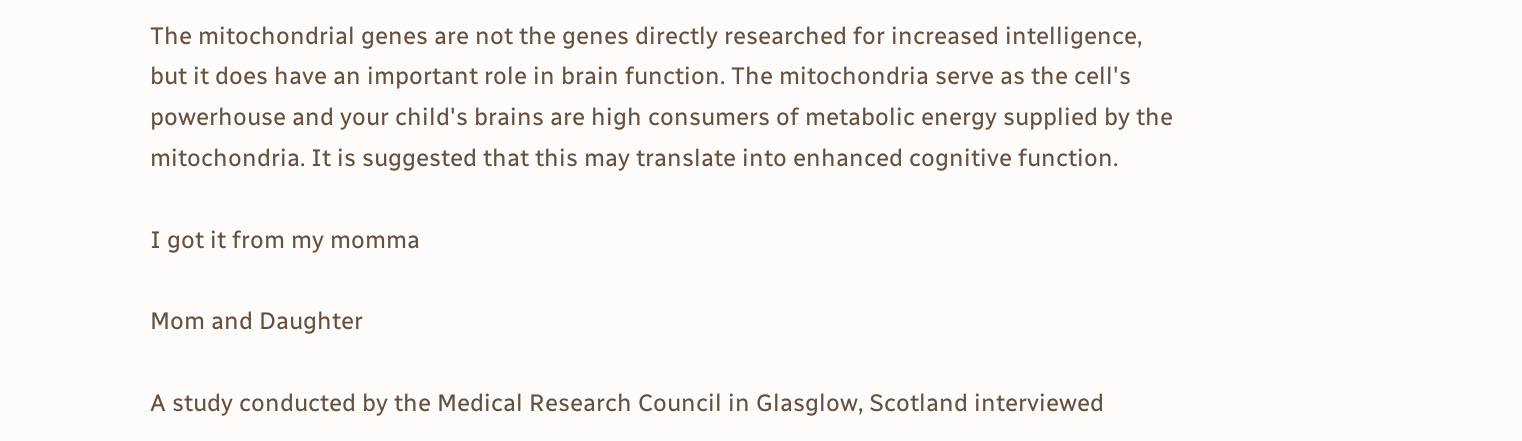The mitochondrial genes are not the genes directly researched for increased intelligence, but it does have an important role in brain function. The mitochondria serve as the cell's powerhouse and your child's brains are high consumers of metabolic energy supplied by the mitochondria. It is suggested that this may translate into enhanced cognitive function.

I got it from my momma

Mom and Daughter

A study conducted by the Medical Research Council in Glasglow, Scotland interviewed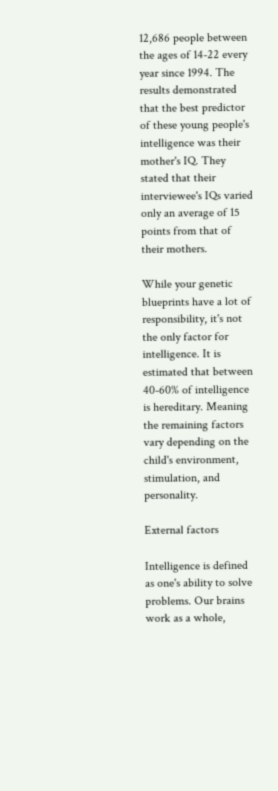12,686 people between the ages of 14-22 every year since 1994. The results demonstrated that the best predictor of these young people's intelligence was their mother's IQ. They stated that their interviewee's IQs varied only an average of 15 points from that of their mothers.

While your genetic blueprints have a lot of responsibility, it's not the only factor for intelligence. It is estimated that between 40-60% of intelligence is hereditary. Meaning the remaining factors vary depending on the child's environment, stimulation, and personality.

External factors

Intelligence is defined as one's ability to solve problems. Our brains work as a whole,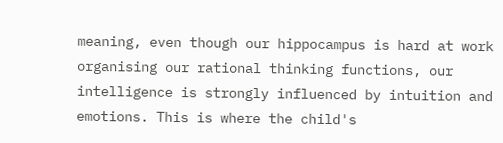meaning, even though our hippocampus is hard at work organising our rational thinking functions, our intelligence is strongly influenced by intuition and emotions. This is where the child's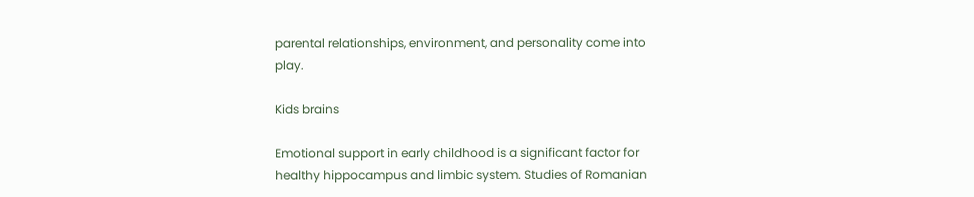parental relationships, environment, and personality come into play.

Kids brains

Emotional support in early childhood is a significant factor for healthy hippocampus and limbic system. Studies of Romanian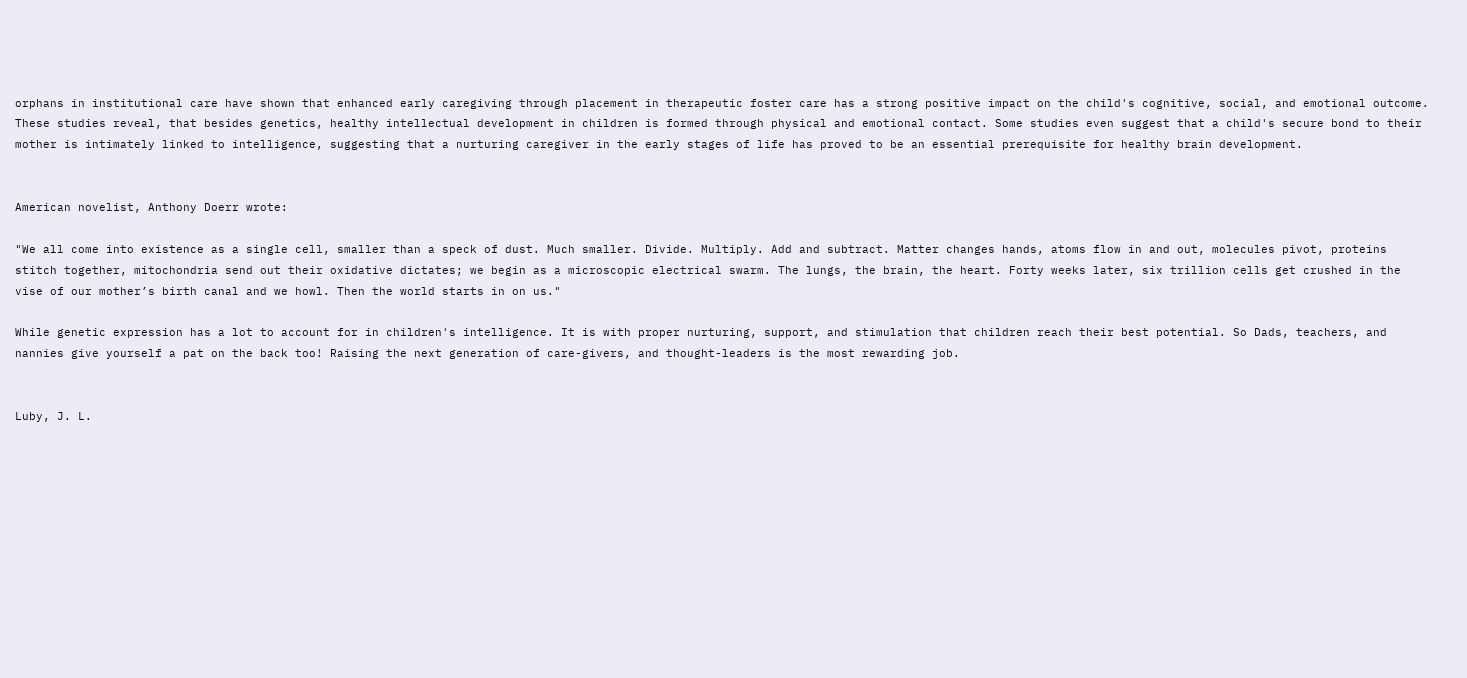orphans in institutional care have shown that enhanced early caregiving through placement in therapeutic foster care has a strong positive impact on the child's cognitive, social, and emotional outcome. These studies reveal, that besides genetics, healthy intellectual development in children is formed through physical and emotional contact. Some studies even suggest that a child's secure bond to their mother is intimately linked to intelligence, suggesting that a nurturing caregiver in the early stages of life has proved to be an essential prerequisite for healthy brain development.


American novelist, Anthony Doerr wrote:

"We all come into existence as a single cell, smaller than a speck of dust. Much smaller. Divide. Multiply. Add and subtract. Matter changes hands, atoms flow in and out, molecules pivot, proteins stitch together, mitochondria send out their oxidative dictates; we begin as a microscopic electrical swarm. The lungs, the brain, the heart. Forty weeks later, six trillion cells get crushed in the vise of our mother’s birth canal and we howl. Then the world starts in on us."

While genetic expression has a lot to account for in children's intelligence. It is with proper nurturing, support, and stimulation that children reach their best potential. So Dads, teachers, and nannies give yourself a pat on the back too! Raising the next generation of care-givers, and thought-leaders is the most rewarding job.


Luby, J. L.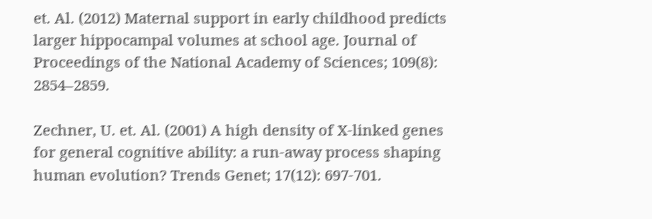et. Al. (2012) Maternal support in early childhood predicts larger hippocampal volumes at school age. Journal of Proceedings of the National Academy of Sciences; 109(8): 2854–2859.

Zechner, U. et. Al. (2001) A high density of X-linked genes for general cognitive ability: a run-away process shaping human evolution? Trends Genet; 17(12): 697-701.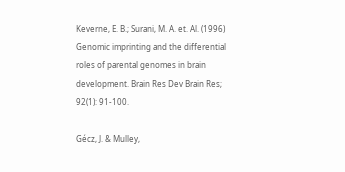Keverne, E. B.; Surani, M. A. et. Al. (1996) Genomic imprinting and the differential roles of parental genomes in brain development. Brain Res Dev Brain Res; 92(1): 91-100.

Gécz, J. & Mulley,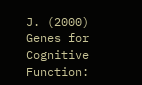J. (2000) Genes for Cognitive Function: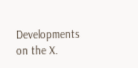Developments on the X.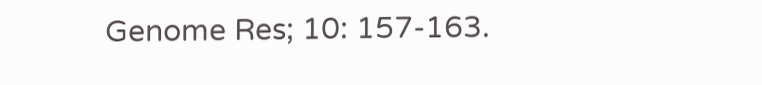Genome Res; 10: 157-163.